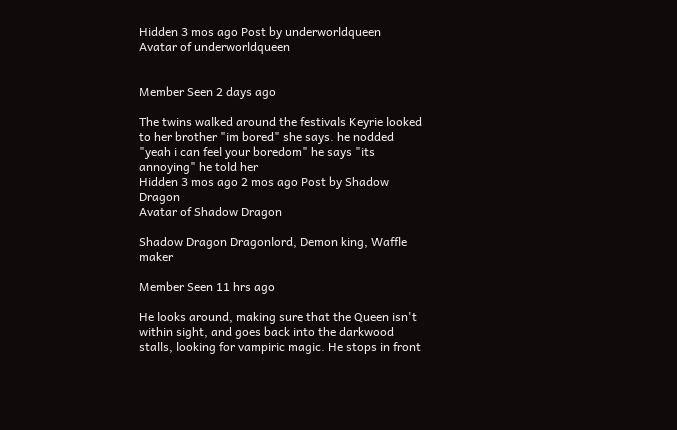Hidden 3 mos ago Post by underworldqueen
Avatar of underworldqueen


Member Seen 2 days ago

The twins walked around the festivals Keyrie looked to her brother "im bored" she says. he nodded "yeah i can feel your boredom" he says "its annoying" he told her
Hidden 3 mos ago 2 mos ago Post by Shadow Dragon
Avatar of Shadow Dragon

Shadow Dragon Dragonlord, Demon king, Waffle maker

Member Seen 11 hrs ago

He looks around, making sure that the Queen isn't within sight, and goes back into the darkwood stalls, looking for vampiric magic. He stops in front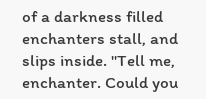of a darkness filled enchanters stall, and slips inside. "Tell me, enchanter. Could you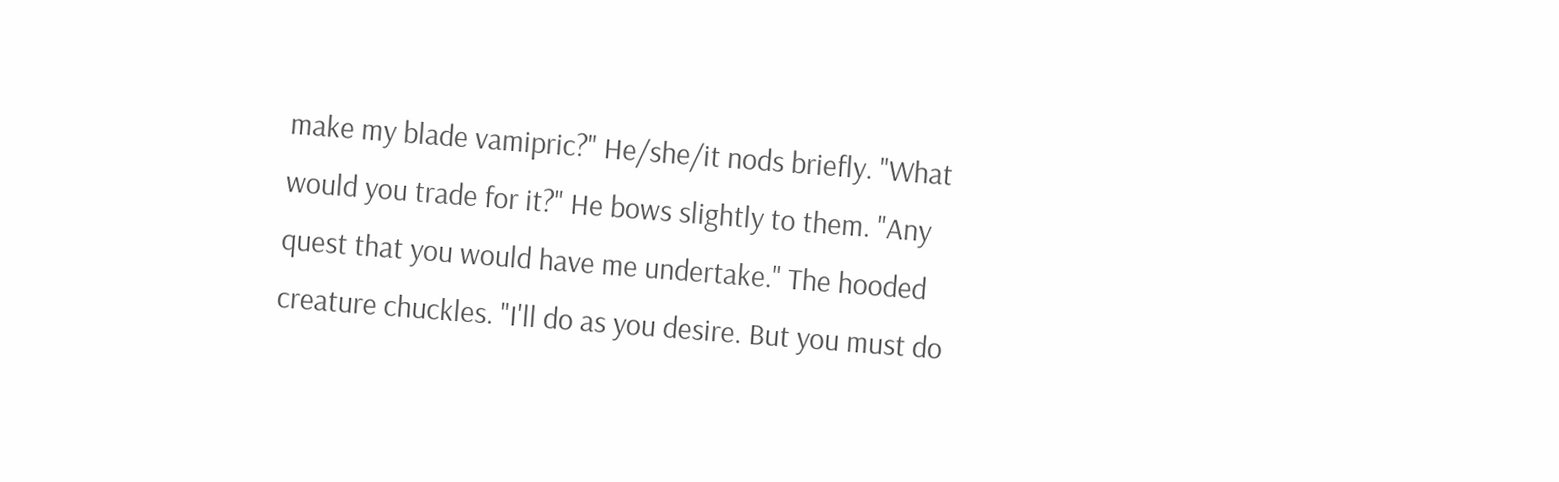make my blade vamipric?" He/she/it nods briefly. "What would you trade for it?" He bows slightly to them. "Any quest that you would have me undertake." The hooded creature chuckles. "I'll do as you desire. But you must do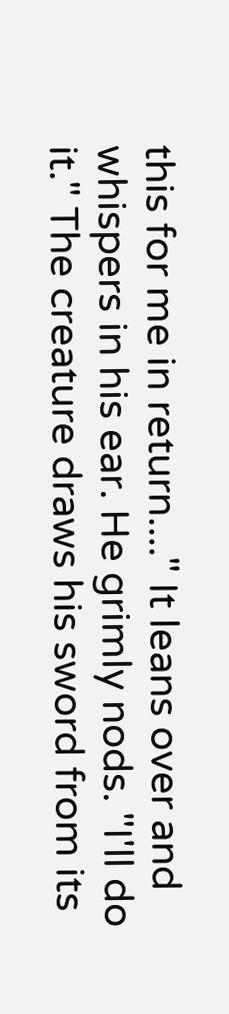this for me in return...." It leans over and whispers in his ear. He grimly nods. "I'll do it." The creature draws his sword from its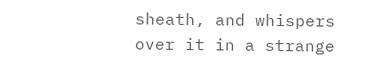sheath, and whispers over it in a strange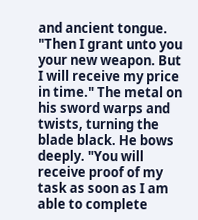and ancient tongue. "Then I grant unto you your new weapon. But I will receive my price in time." The metal on his sword warps and twists, turning the blade black. He bows deeply. "You will receive proof of my task as soon as I am able to complete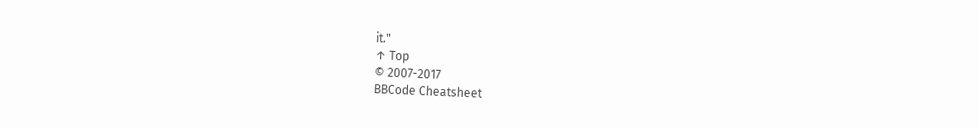it."
↑ Top
© 2007-2017
BBCode Cheatsheet